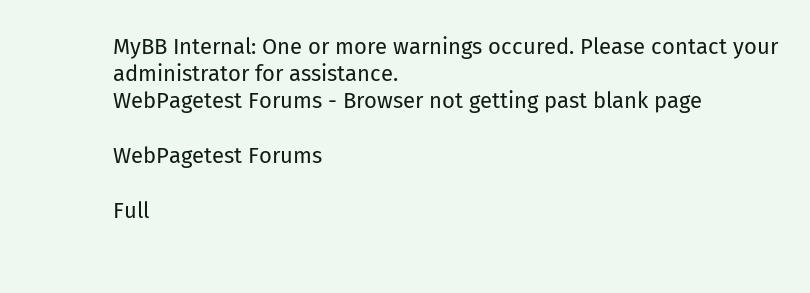MyBB Internal: One or more warnings occured. Please contact your administrator for assistance.
WebPagetest Forums - Browser not getting past blank page

WebPagetest Forums

Full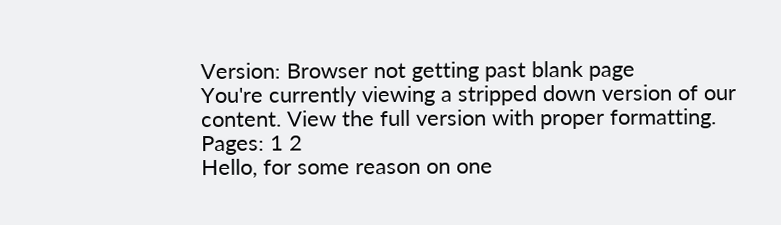Version: Browser not getting past blank page
You're currently viewing a stripped down version of our content. View the full version with proper formatting.
Pages: 1 2
Hello, for some reason on one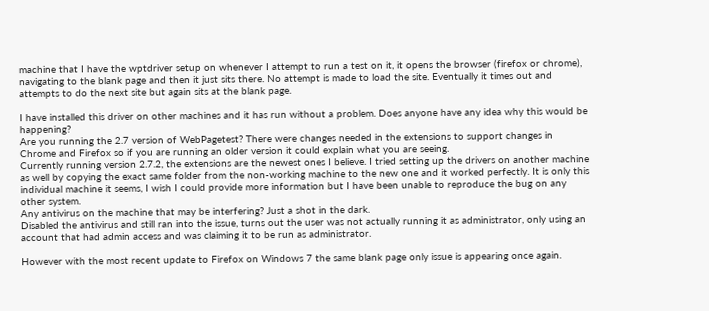machine that I have the wptdriver setup on whenever I attempt to run a test on it, it opens the browser (firefox or chrome), navigating to the blank page and then it just sits there. No attempt is made to load the site. Eventually it times out and attempts to do the next site but again sits at the blank page.

I have installed this driver on other machines and it has run without a problem. Does anyone have any idea why this would be happening?
Are you running the 2.7 version of WebPagetest? There were changes needed in the extensions to support changes in Chrome and Firefox so if you are running an older version it could explain what you are seeing.
Currently running version 2.7.2, the extensions are the newest ones I believe. I tried setting up the drivers on another machine as well by copying the exact same folder from the non-working machine to the new one and it worked perfectly. It is only this individual machine it seems, I wish I could provide more information but I have been unable to reproduce the bug on any other system.
Any antivirus on the machine that may be interfering? Just a shot in the dark.
Disabled the antivirus and still ran into the issue, turns out the user was not actually running it as administrator, only using an account that had admin access and was claiming it to be run as administrator.

However with the most recent update to Firefox on Windows 7 the same blank page only issue is appearing once again.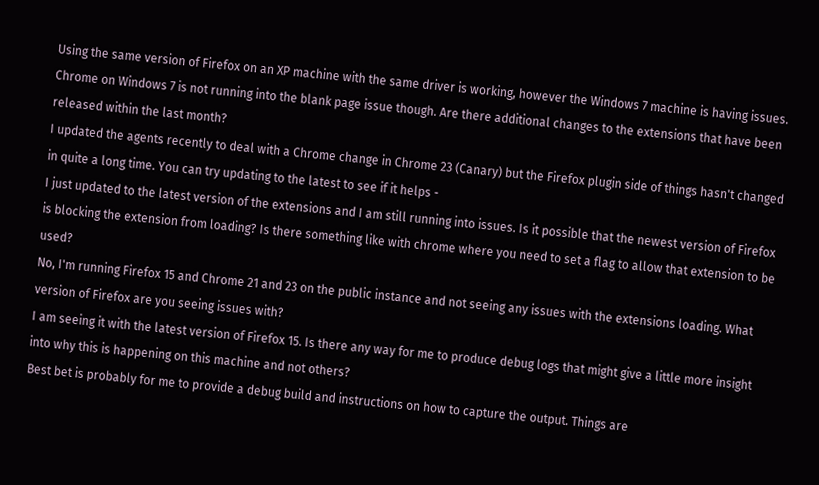Using the same version of Firefox on an XP machine with the same driver is working, however the Windows 7 machine is having issues. Chrome on Windows 7 is not running into the blank page issue though. Are there additional changes to the extensions that have been released within the last month?
I updated the agents recently to deal with a Chrome change in Chrome 23 (Canary) but the Firefox plugin side of things hasn't changed in quite a long time. You can try updating to the latest to see if it helps -
I just updated to the latest version of the extensions and I am still running into issues. Is it possible that the newest version of Firefox is blocking the extension from loading? Is there something like with chrome where you need to set a flag to allow that extension to be used?
No, I'm running Firefox 15 and Chrome 21 and 23 on the public instance and not seeing any issues with the extensions loading. What version of Firefox are you seeing issues with?
I am seeing it with the latest version of Firefox 15. Is there any way for me to produce debug logs that might give a little more insight into why this is happening on this machine and not others?
Best bet is probably for me to provide a debug build and instructions on how to capture the output. Things are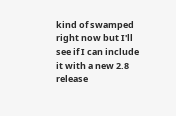kind of swamped right now but I'll see if I can include it with a new 2.8 release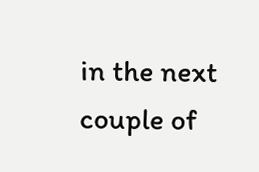in the next couple of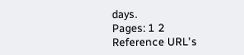days.
Pages: 1 2
Reference URL's